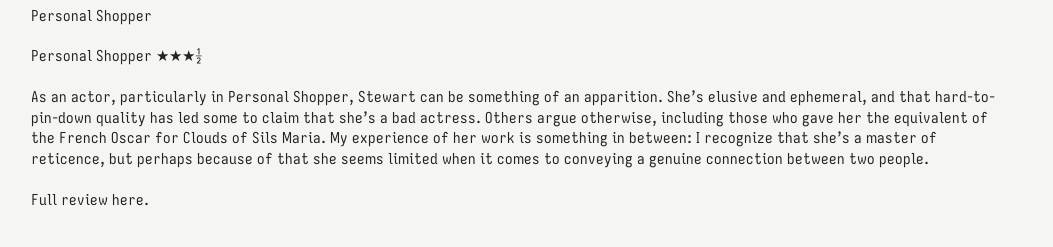Personal Shopper

Personal Shopper ★★★½

As an actor, particularly in Personal Shopper, Stewart can be something of an apparition. She’s elusive and ephemeral, and that hard-to-pin-down quality has led some to claim that she’s a bad actress. Others argue otherwise, including those who gave her the equivalent of the French Oscar for Clouds of Sils Maria. My experience of her work is something in between: I recognize that she’s a master of reticence, but perhaps because of that she seems limited when it comes to conveying a genuine connection between two people.

Full review here.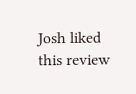Josh liked this review